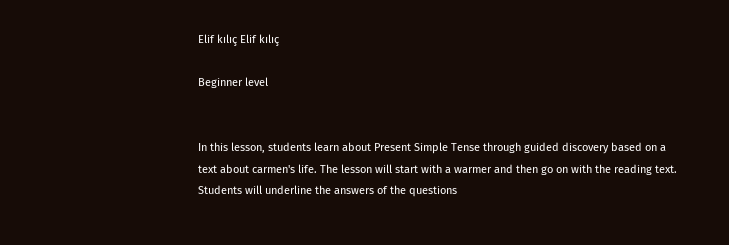Elif kılıç Elif kılıç

Beginner level


In this lesson, students learn about Present Simple Tense through guided discovery based on a text about carmen's life. The lesson will start with a warmer and then go on with the reading text. Students will underline the answers of the questions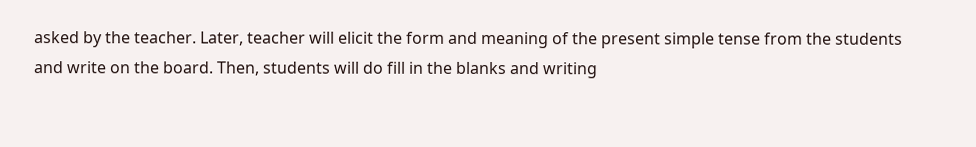asked by the teacher. Later, teacher will elicit the form and meaning of the present simple tense from the students and write on the board. Then, students will do fill in the blanks and writing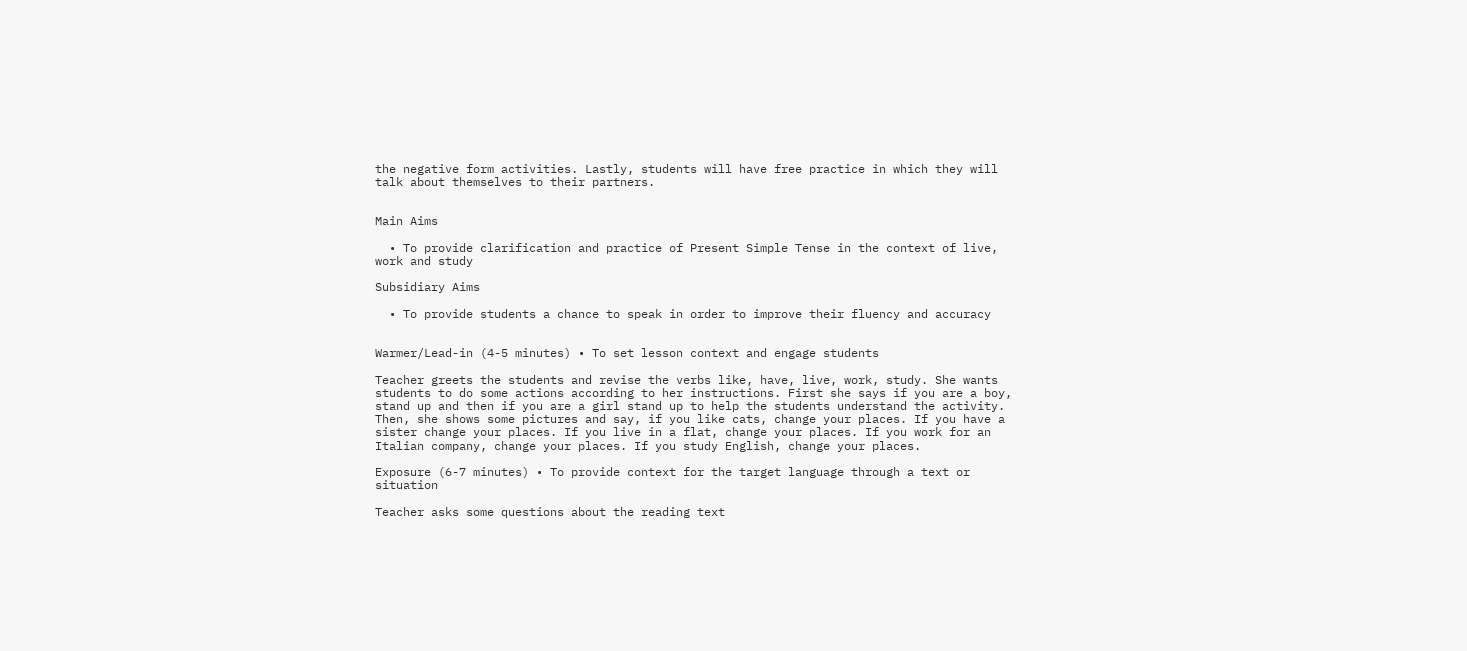the negative form activities. Lastly, students will have free practice in which they will talk about themselves to their partners.


Main Aims

  • To provide clarification and practice of Present Simple Tense in the context of live, work and study

Subsidiary Aims

  • To provide students a chance to speak in order to improve their fluency and accuracy


Warmer/Lead-in (4-5 minutes) • To set lesson context and engage students

Teacher greets the students and revise the verbs like, have, live, work, study. She wants students to do some actions according to her instructions. First she says if you are a boy, stand up and then if you are a girl stand up to help the students understand the activity. Then, she shows some pictures and say, if you like cats, change your places. If you have a sister change your places. If you live in a flat, change your places. If you work for an Italian company, change your places. If you study English, change your places.

Exposure (6-7 minutes) • To provide context for the target language through a text or situation

Teacher asks some questions about the reading text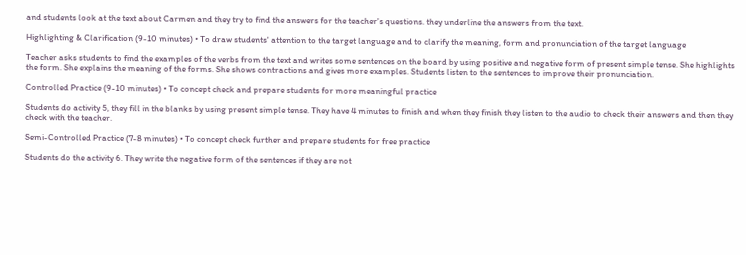and students look at the text about Carmen and they try to find the answers for the teacher's questions. they underline the answers from the text.

Highlighting & Clarification (9-10 minutes) • To draw students' attention to the target language and to clarify the meaning, form and pronunciation of the target language

Teacher asks students to find the examples of the verbs from the text and writes some sentences on the board by using positive and negative form of present simple tense. She highlights the form. She explains the meaning of the forms. She shows contractions and gives more examples. Students listen to the sentences to improve their pronunciation.

Controlled Practice (9-10 minutes) • To concept check and prepare students for more meaningful practice

Students do activity 5, they fill in the blanks by using present simple tense. They have 4 minutes to finish and when they finish they listen to the audio to check their answers and then they check with the teacher.

Semi-Controlled Practice (7-8 minutes) • To concept check further and prepare students for free practice

Students do the activity 6. They write the negative form of the sentences if they are not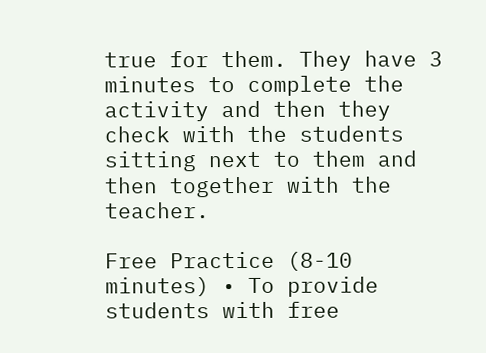true for them. They have 3 minutes to complete the activity and then they check with the students sitting next to them and then together with the teacher.

Free Practice (8-10 minutes) • To provide students with free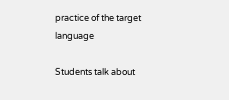practice of the target language

Students talk about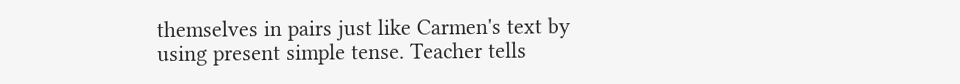themselves in pairs just like Carmen's text by using present simple tense. Teacher tells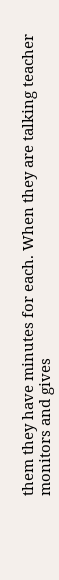them they have minutes for each. When they are talking teacher monitors and gives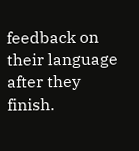feedback on their language after they finish.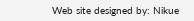Web site designed by: Nikue